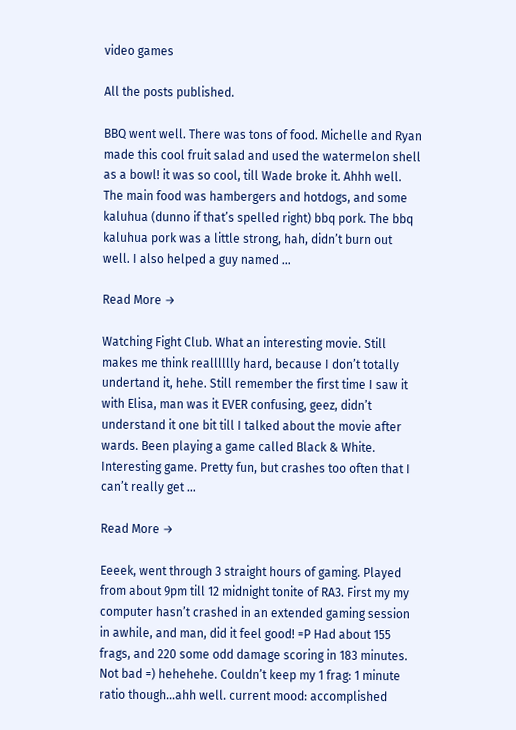video games

All the posts published.

BBQ went well. There was tons of food. Michelle and Ryan made this cool fruit salad and used the watermelon shell as a bowl! it was so cool, till Wade broke it. Ahhh well. The main food was hambergers and hotdogs, and some kaluhua (dunno if that’s spelled right) bbq pork. The bbq kaluhua pork was a little strong, hah, didn’t burn out well. I also helped a guy named …

Read More →

Watching Fight Club. What an interesting movie. Still makes me think realllllly hard, because I don’t totally undertand it, hehe. Still remember the first time I saw it with Elisa, man was it EVER confusing, geez, didn’t understand it one bit till I talked about the movie after wards. Been playing a game called Black & White. Interesting game. Pretty fun, but crashes too often that I can’t really get …

Read More →

Eeeek, went through 3 straight hours of gaming. Played from about 9pm till 12 midnight tonite of RA3. First my my computer hasn’t crashed in an extended gaming session in awhile, and man, did it feel good! =P Had about 155 frags, and 220 some odd damage scoring in 183 minutes. Not bad =) hehehehe. Couldn’t keep my 1 frag: 1 minute ratio though…ahh well. current mood: accomplished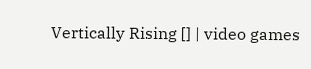Vertically Rising [] | video games